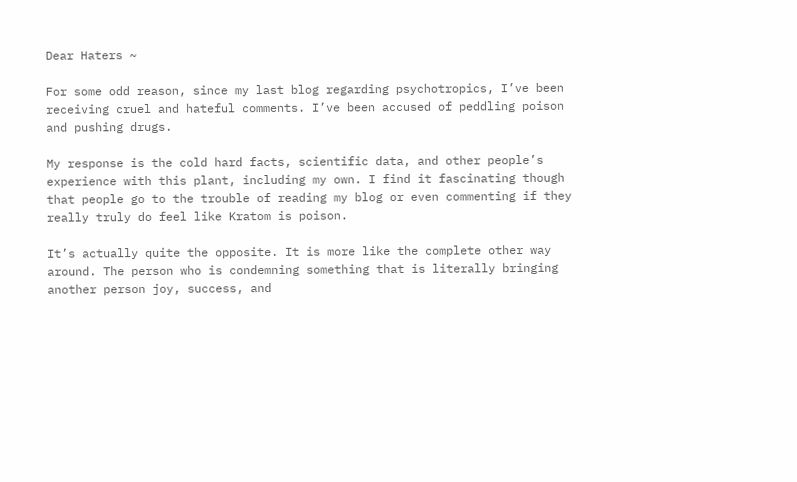Dear Haters ~

For some odd reason, since my last blog regarding psychotropics, I’ve been receiving cruel and hateful comments. I’ve been accused of peddling poison and pushing drugs.

My response is the cold hard facts, scientific data, and other people’s experience with this plant, including my own. I find it fascinating though that people go to the trouble of reading my blog or even commenting if they really truly do feel like Kratom is poison.

It’s actually quite the opposite. It is more like the complete other way around. The person who is condemning something that is literally bringing another person joy, success, and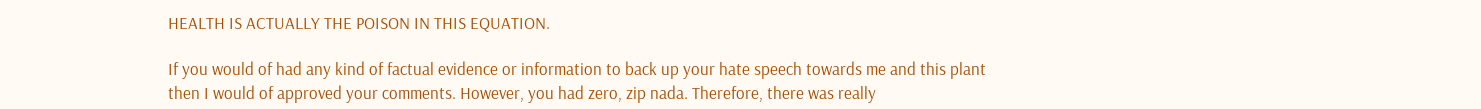HEALTH IS ACTUALLY THE POISON IN THIS EQUATION.

If you would of had any kind of factual evidence or information to back up your hate speech towards me and this plant then I would of approved your comments. However, you had zero, zip nada. Therefore, there was really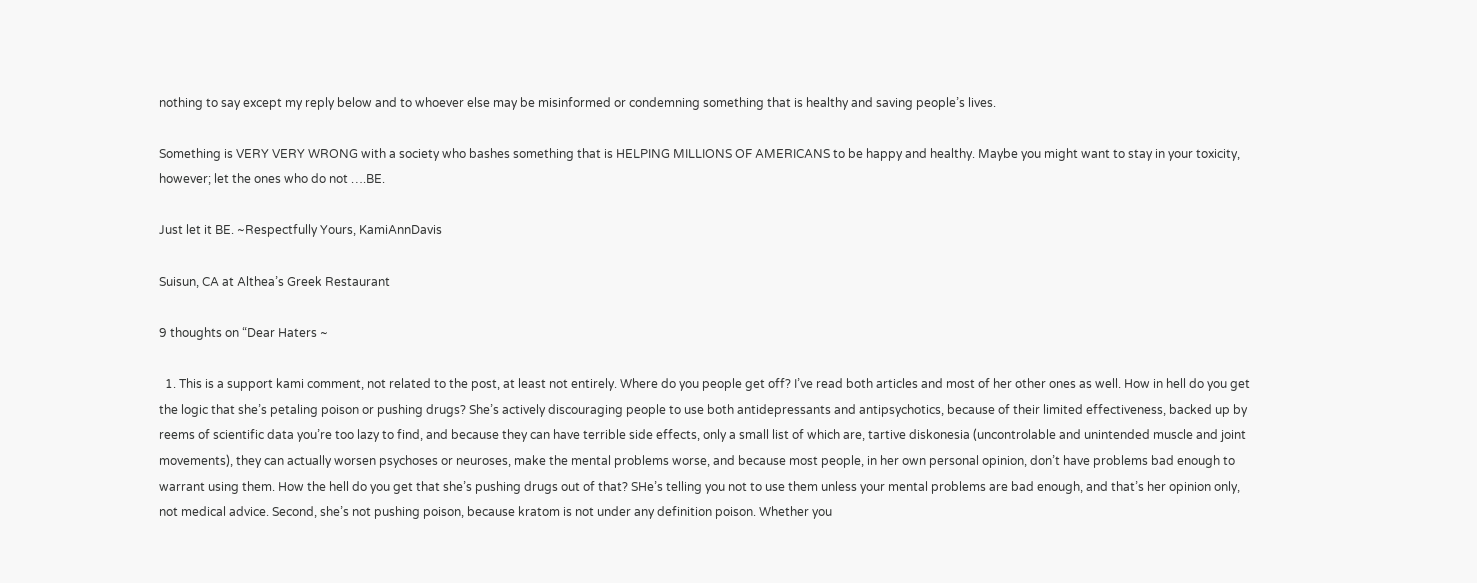nothing to say except my reply below and to whoever else may be misinformed or condemning something that is healthy and saving people’s lives.

Something is VERY VERY WRONG with a society who bashes something that is HELPING MILLIONS OF AMERICANS to be happy and healthy. Maybe you might want to stay in your toxicity, however; let the ones who do not ….BE.

Just let it BE. ~Respectfully Yours, KamiAnnDavis

Suisun, CA at Althea’s Greek Restaurant

9 thoughts on “Dear Haters ~

  1. This is a support kami comment, not related to the post, at least not entirely. Where do you people get off? I’ve read both articles and most of her other ones as well. How in hell do you get the logic that she’s petaling poison or pushing drugs? She’s actively discouraging people to use both antidepressants and antipsychotics, because of their limited effectiveness, backed up by reems of scientific data you’re too lazy to find, and because they can have terrible side effects, only a small list of which are, tartive diskonesia (uncontrolable and unintended muscle and joint movements), they can actually worsen psychoses or neuroses, make the mental problems worse, and because most people, in her own personal opinion, don’t have problems bad enough to warrant using them. How the hell do you get that she’s pushing drugs out of that? SHe’s telling you not to use them unless your mental problems are bad enough, and that’s her opinion only, not medical advice. Second, she’s not pushing poison, because kratom is not under any definition poison. Whether you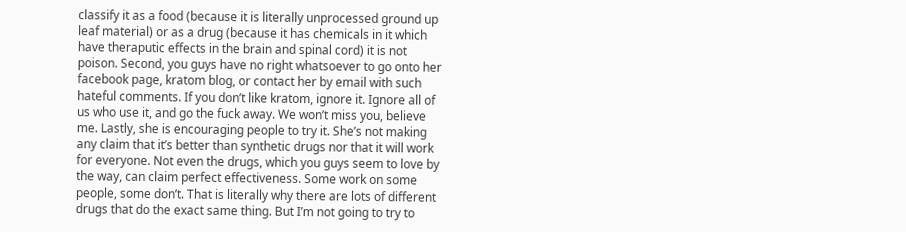classify it as a food (because it is literally unprocessed ground up leaf material) or as a drug (because it has chemicals in it which have theraputic effects in the brain and spinal cord) it is not poison. Second, you guys have no right whatsoever to go onto her facebook page, kratom blog, or contact her by email with such hateful comments. If you don’t like kratom, ignore it. Ignore all of us who use it, and go the fuck away. We won’t miss you, believe me. Lastly, she is encouraging people to try it. She’s not making any claim that it’s better than synthetic drugs nor that it will work for everyone. Not even the drugs, which you guys seem to love by the way, can claim perfect effectiveness. Some work on some people, some don’t. That is literally why there are lots of different drugs that do the exact same thing. But I’m not going to try to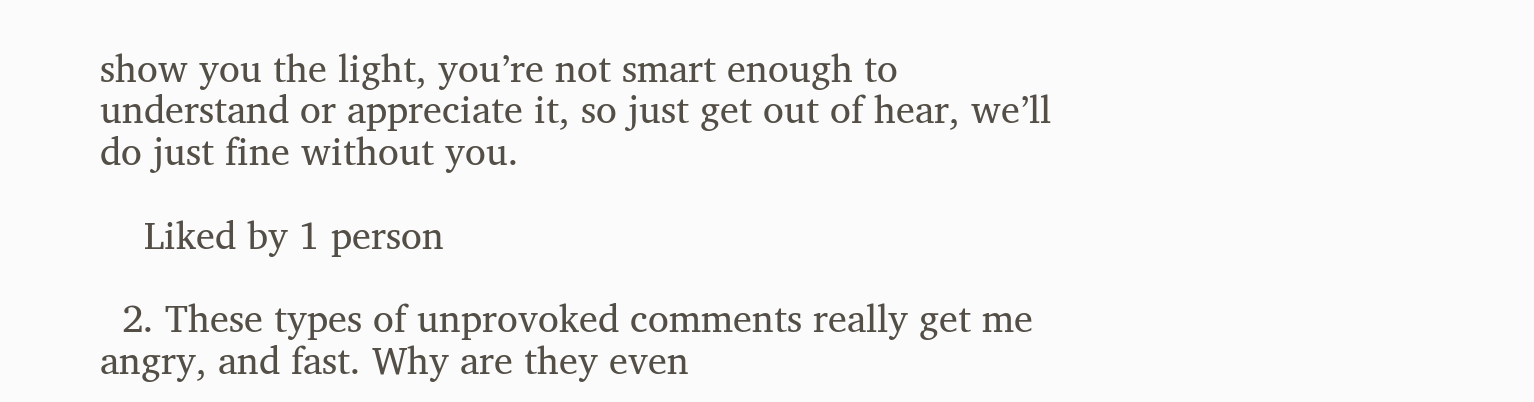show you the light, you’re not smart enough to understand or appreciate it, so just get out of hear, we’ll do just fine without you.

    Liked by 1 person

  2. These types of unprovoked comments really get me angry, and fast. Why are they even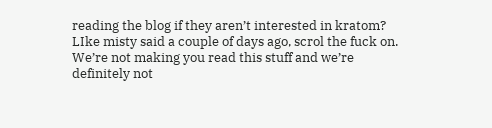reading the blog if they aren’t interested in kratom? LIke misty said a couple of days ago, scrol the fuck on. We’re not making you read this stuff and we’re definitely not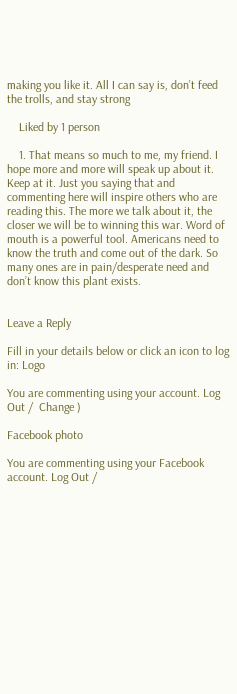making you like it. All I can say is, don’t feed the trolls, and stay strong

    Liked by 1 person

    1. That means so much to me, my friend. I hope more and more will speak up about it. Keep at it. Just you saying that and commenting here will inspire others who are reading this. The more we talk about it, the closer we will be to winning this war. Word of mouth is a powerful tool. Americans need to know the truth and come out of the dark. So many ones are in pain/desperate need and don’t know this plant exists.


Leave a Reply

Fill in your details below or click an icon to log in: Logo

You are commenting using your account. Log Out /  Change )

Facebook photo

You are commenting using your Facebook account. Log Out /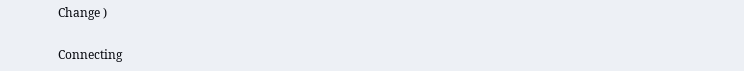Change )

Connecting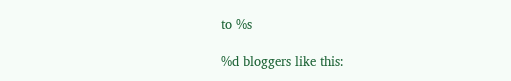to %s

%d bloggers like this: